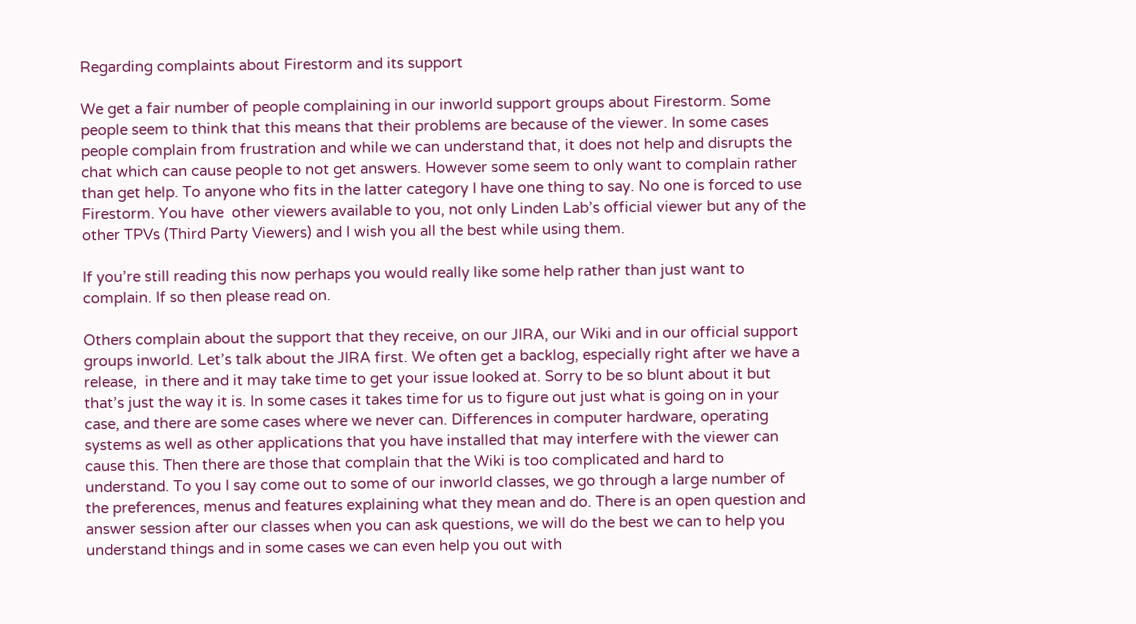Regarding complaints about Firestorm and its support

We get a fair number of people complaining in our inworld support groups about Firestorm. Some people seem to think that this means that their problems are because of the viewer. In some cases people complain from frustration and while we can understand that, it does not help and disrupts the chat which can cause people to not get answers. However some seem to only want to complain rather than get help. To anyone who fits in the latter category I have one thing to say. No one is forced to use Firestorm. You have  other viewers available to you, not only Linden Lab’s official viewer but any of the other TPVs (Third Party Viewers) and I wish you all the best while using them.

If you’re still reading this now perhaps you would really like some help rather than just want to complain. If so then please read on.

Others complain about the support that they receive, on our JIRA, our Wiki and in our official support groups inworld. Let’s talk about the JIRA first. We often get a backlog, especially right after we have a release,  in there and it may take time to get your issue looked at. Sorry to be so blunt about it but that’s just the way it is. In some cases it takes time for us to figure out just what is going on in your case, and there are some cases where we never can. Differences in computer hardware, operating systems as well as other applications that you have installed that may interfere with the viewer can cause this. Then there are those that complain that the Wiki is too complicated and hard to understand. To you I say come out to some of our inworld classes, we go through a large number of the preferences, menus and features explaining what they mean and do. There is an open question and answer session after our classes when you can ask questions, we will do the best we can to help you  understand things and in some cases we can even help you out with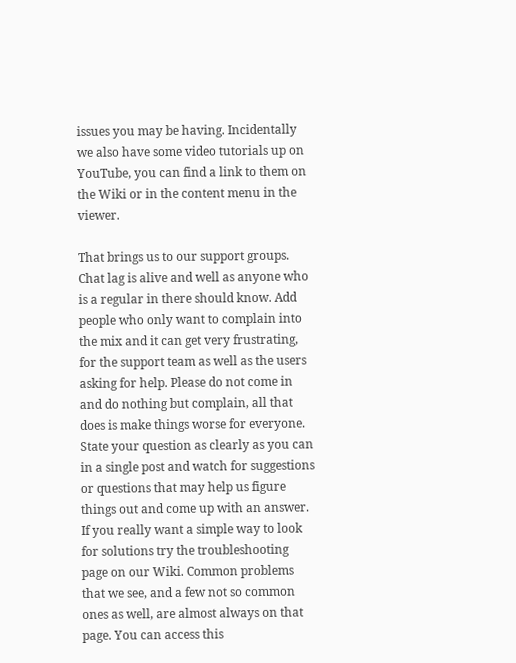issues you may be having. Incidentally we also have some video tutorials up on YouTube, you can find a link to them on the Wiki or in the content menu in the viewer.

That brings us to our support groups. Chat lag is alive and well as anyone who is a regular in there should know. Add people who only want to complain into the mix and it can get very frustrating, for the support team as well as the users asking for help. Please do not come in and do nothing but complain, all that does is make things worse for everyone. State your question as clearly as you can in a single post and watch for suggestions or questions that may help us figure things out and come up with an answer. If you really want a simple way to look for solutions try the troubleshooting page on our Wiki. Common problems that we see, and a few not so common ones as well, are almost always on that page. You can access this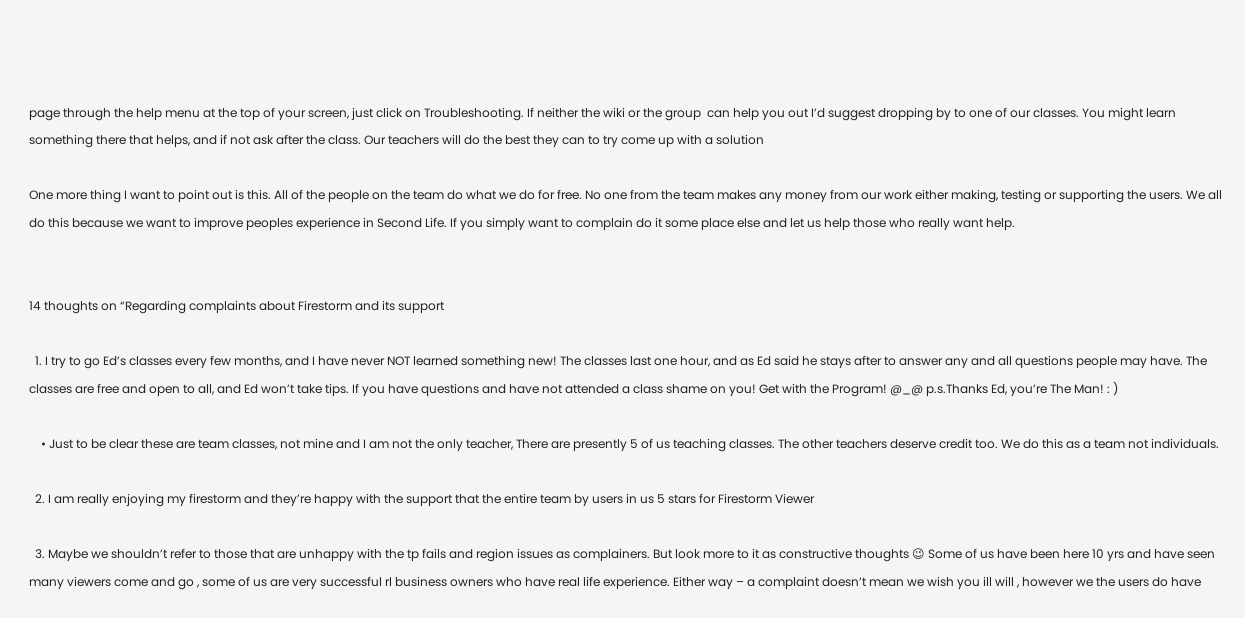page through the help menu at the top of your screen, just click on Troubleshooting. If neither the wiki or the group  can help you out I’d suggest dropping by to one of our classes. You might learn something there that helps, and if not ask after the class. Our teachers will do the best they can to try come up with a solution

One more thing I want to point out is this. All of the people on the team do what we do for free. No one from the team makes any money from our work either making, testing or supporting the users. We all do this because we want to improve peoples experience in Second Life. If you simply want to complain do it some place else and let us help those who really want help.


14 thoughts on “Regarding complaints about Firestorm and its support

  1. I try to go Ed’s classes every few months, and I have never NOT learned something new! The classes last one hour, and as Ed said he stays after to answer any and all questions people may have. The classes are free and open to all, and Ed won’t take tips. If you have questions and have not attended a class shame on you! Get with the Program! @_@ p.s.Thanks Ed, you’re The Man! : )

    • Just to be clear these are team classes, not mine and I am not the only teacher, There are presently 5 of us teaching classes. The other teachers deserve credit too. We do this as a team not individuals.

  2. I am really enjoying my firestorm and they’re happy with the support that the entire team by users in us 5 stars for Firestorm Viewer

  3. Maybe we shouldn’t refer to those that are unhappy with the tp fails and region issues as complainers. But look more to it as constructive thoughts 😉 Some of us have been here 10 yrs and have seen many viewers come and go , some of us are very successful rl business owners who have real life experience. Either way – a complaint doesn’t mean we wish you ill will , however we the users do have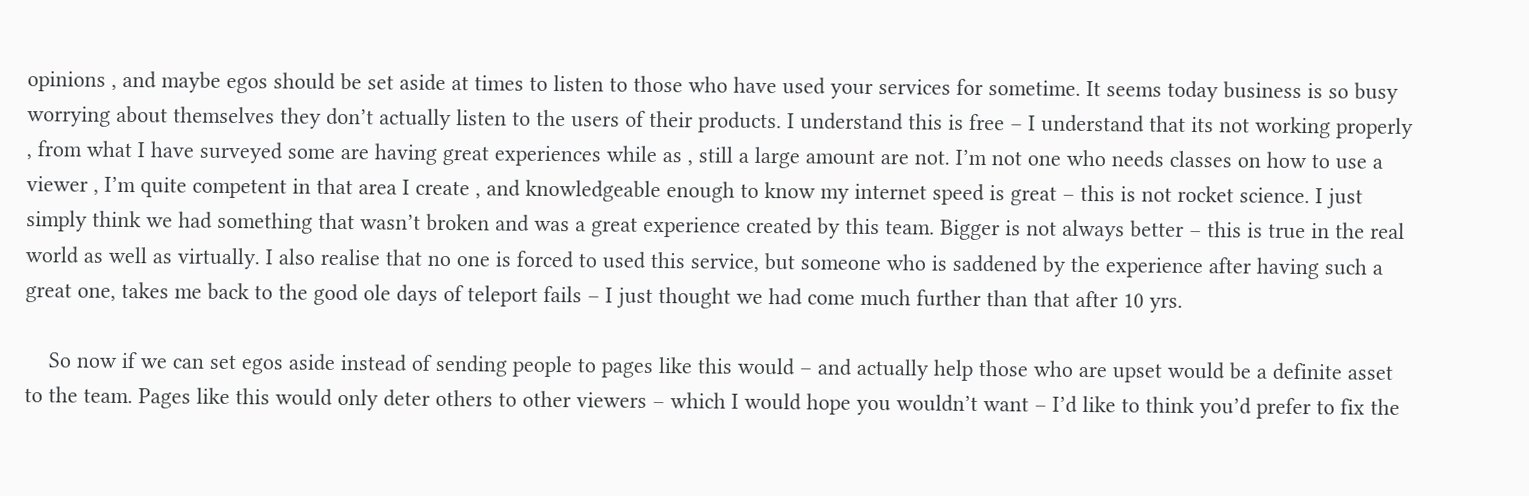opinions , and maybe egos should be set aside at times to listen to those who have used your services for sometime. It seems today business is so busy worrying about themselves they don’t actually listen to the users of their products. I understand this is free – I understand that its not working properly , from what I have surveyed some are having great experiences while as , still a large amount are not. I’m not one who needs classes on how to use a viewer , I’m quite competent in that area I create , and knowledgeable enough to know my internet speed is great – this is not rocket science. I just simply think we had something that wasn’t broken and was a great experience created by this team. Bigger is not always better – this is true in the real world as well as virtually. I also realise that no one is forced to used this service, but someone who is saddened by the experience after having such a great one, takes me back to the good ole days of teleport fails – I just thought we had come much further than that after 10 yrs.

    So now if we can set egos aside instead of sending people to pages like this would – and actually help those who are upset would be a definite asset to the team. Pages like this would only deter others to other viewers – which I would hope you wouldn’t want – I’d like to think you’d prefer to fix the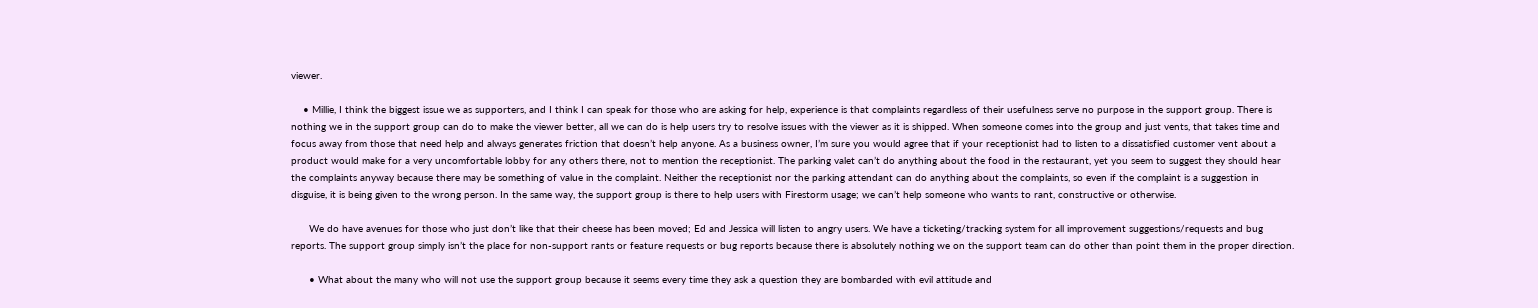viewer.

    • Millie, I think the biggest issue we as supporters, and I think I can speak for those who are asking for help, experience is that complaints regardless of their usefulness serve no purpose in the support group. There is nothing we in the support group can do to make the viewer better, all we can do is help users try to resolve issues with the viewer as it is shipped. When someone comes into the group and just vents, that takes time and focus away from those that need help and always generates friction that doesn’t help anyone. As a business owner, I’m sure you would agree that if your receptionist had to listen to a dissatisfied customer vent about a product would make for a very uncomfortable lobby for any others there, not to mention the receptionist. The parking valet can’t do anything about the food in the restaurant, yet you seem to suggest they should hear the complaints anyway because there may be something of value in the complaint. Neither the receptionist nor the parking attendant can do anything about the complaints, so even if the complaint is a suggestion in disguise, it is being given to the wrong person. In the same way, the support group is there to help users with Firestorm usage; we can’t help someone who wants to rant, constructive or otherwise.

      We do have avenues for those who just don’t like that their cheese has been moved; Ed and Jessica will listen to angry users. We have a ticketing/tracking system for all improvement suggestions/requests and bug reports. The support group simply isn’t the place for non-support rants or feature requests or bug reports because there is absolutely nothing we on the support team can do other than point them in the proper direction.

      • What about the many who will not use the support group because it seems every time they ask a question they are bombarded with evil attitude and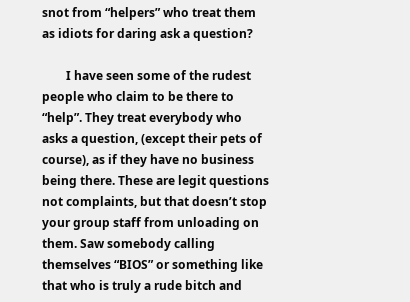snot from “helpers” who treat them as idiots for daring ask a question?

        I have seen some of the rudest people who claim to be there to “help”. They treat everybody who asks a question, (except their pets of course), as if they have no business being there. These are legit questions not complaints, but that doesn’t stop your group staff from unloading on them. Saw somebody calling themselves “BIOS” or something like that who is truly a rude bitch and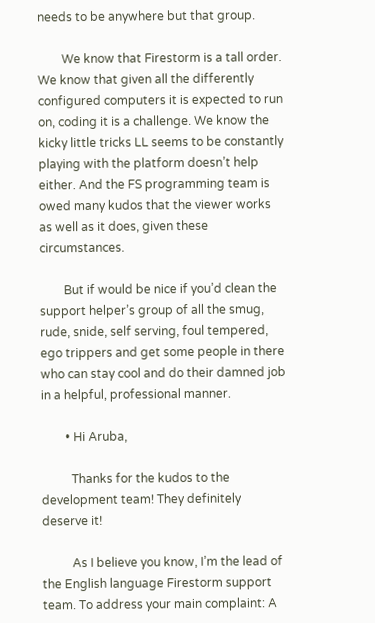needs to be anywhere but that group.

        We know that Firestorm is a tall order. We know that given all the differently configured computers it is expected to run on, coding it is a challenge. We know the kicky little tricks LL seems to be constantly playing with the platform doesn’t help either. And the FS programming team is owed many kudos that the viewer works as well as it does, given these circumstances.

        But if would be nice if you’d clean the support helper’s group of all the smug, rude, snide, self serving, foul tempered, ego trippers and get some people in there who can stay cool and do their damned job in a helpful, professional manner.

        • Hi Aruba,

          Thanks for the kudos to the development team! They definitely deserve it!

          As I believe you know, I’m the lead of the English language Firestorm support team. To address your main complaint: A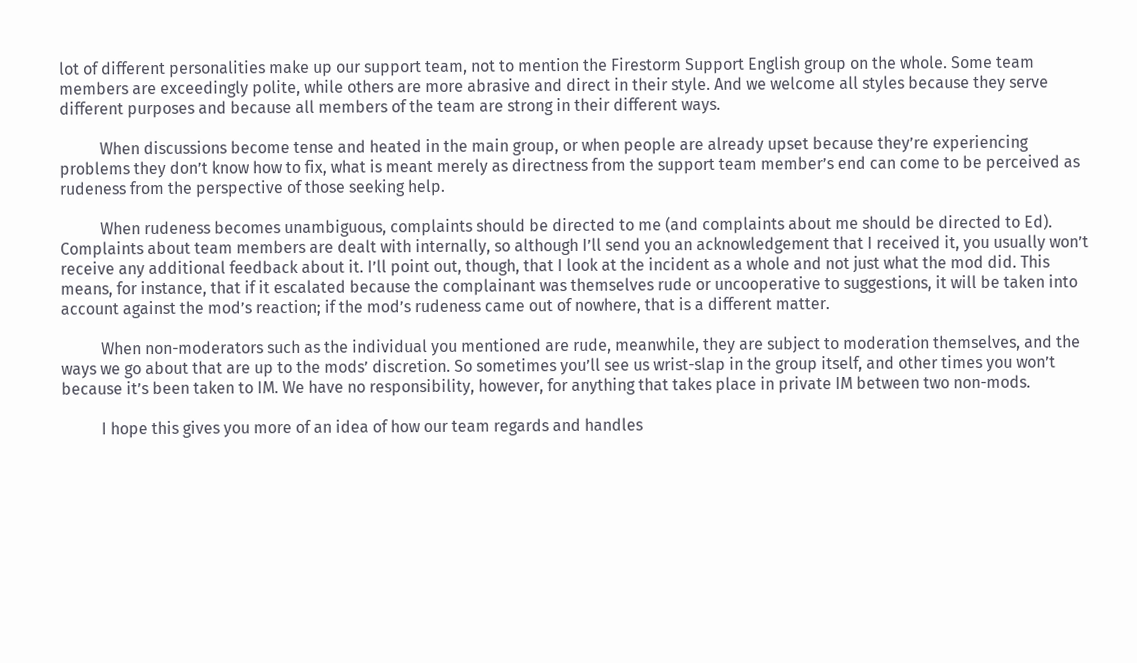lot of different personalities make up our support team, not to mention the Firestorm Support English group on the whole. Some team members are exceedingly polite, while others are more abrasive and direct in their style. And we welcome all styles because they serve different purposes and because all members of the team are strong in their different ways.

          When discussions become tense and heated in the main group, or when people are already upset because they’re experiencing problems they don’t know how to fix, what is meant merely as directness from the support team member’s end can come to be perceived as rudeness from the perspective of those seeking help.

          When rudeness becomes unambiguous, complaints should be directed to me (and complaints about me should be directed to Ed). Complaints about team members are dealt with internally, so although I’ll send you an acknowledgement that I received it, you usually won’t receive any additional feedback about it. I’ll point out, though, that I look at the incident as a whole and not just what the mod did. This means, for instance, that if it escalated because the complainant was themselves rude or uncooperative to suggestions, it will be taken into account against the mod’s reaction; if the mod’s rudeness came out of nowhere, that is a different matter.

          When non-moderators such as the individual you mentioned are rude, meanwhile, they are subject to moderation themselves, and the ways we go about that are up to the mods’ discretion. So sometimes you’ll see us wrist-slap in the group itself, and other times you won’t because it’s been taken to IM. We have no responsibility, however, for anything that takes place in private IM between two non-mods.

          I hope this gives you more of an idea of how our team regards and handles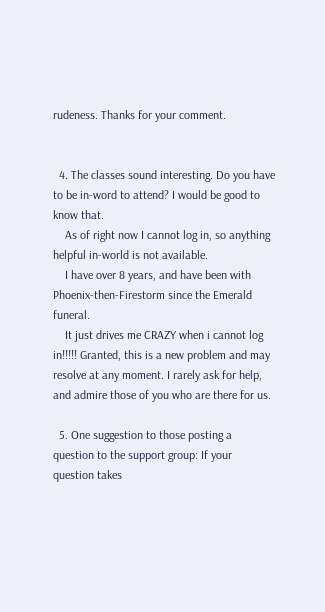rudeness. Thanks for your comment.


  4. The classes sound interesting. Do you have to be in-word to attend? I would be good to know that.
    As of right now I cannot log in, so anything helpful in-world is not available.
    I have over 8 years, and have been with Phoenix-then-Firestorm since the Emerald funeral.
    It just drives me CRAZY when i cannot log in!!!!! Granted, this is a new problem and may resolve at any moment. I rarely ask for help, and admire those of you who are there for us.

  5. One suggestion to those posting a question to the support group: If your question takes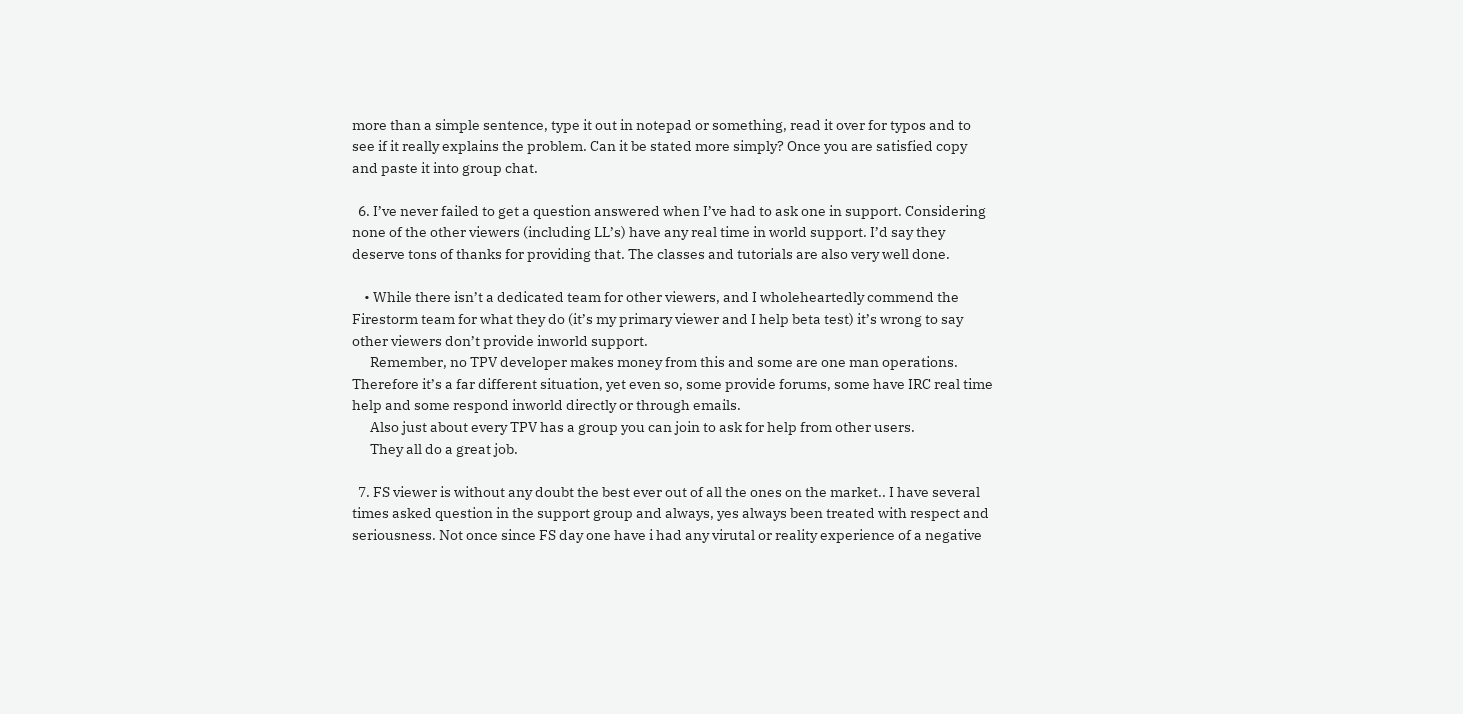more than a simple sentence, type it out in notepad or something, read it over for typos and to see if it really explains the problem. Can it be stated more simply? Once you are satisfied copy and paste it into group chat.

  6. I’ve never failed to get a question answered when I’ve had to ask one in support. Considering none of the other viewers (including LL’s) have any real time in world support. I’d say they deserve tons of thanks for providing that. The classes and tutorials are also very well done.

    • While there isn’t a dedicated team for other viewers, and I wholeheartedly commend the Firestorm team for what they do (it’s my primary viewer and I help beta test) it’s wrong to say other viewers don’t provide inworld support.
      Remember, no TPV developer makes money from this and some are one man operations. Therefore it’s a far different situation, yet even so, some provide forums, some have IRC real time help and some respond inworld directly or through emails.
      Also just about every TPV has a group you can join to ask for help from other users.
      They all do a great job.

  7. FS viewer is without any doubt the best ever out of all the ones on the market.. I have several times asked question in the support group and always, yes always been treated with respect and seriousness. Not once since FS day one have i had any virutal or reality experience of a negative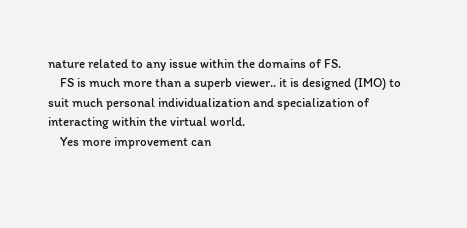nature related to any issue within the domains of FS.
    FS is much more than a superb viewer.. it is designed (IMO) to suit much personal individualization and specialization of interacting within the virtual world.
    Yes more improvement can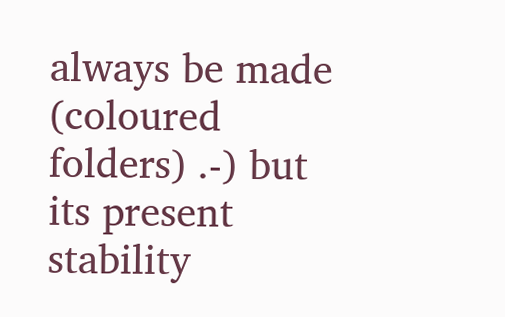always be made (coloured folders) .-) but its present stability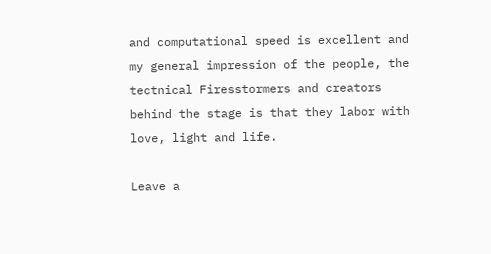and computational speed is excellent and my general impression of the people, the tectnical Firesstormers and creators behind the stage is that they labor with love, light and life.

Leave a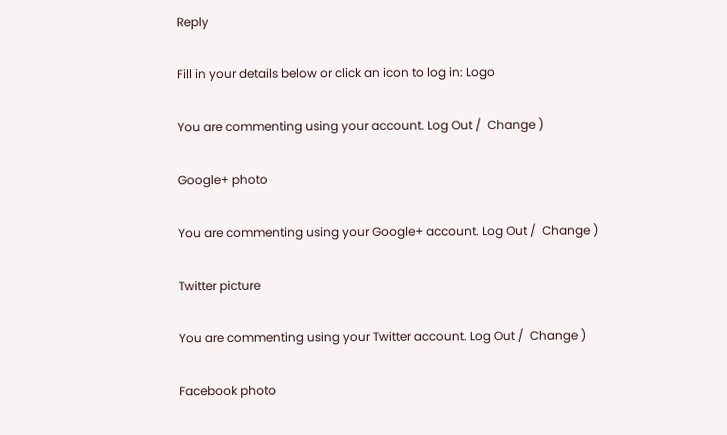Reply

Fill in your details below or click an icon to log in: Logo

You are commenting using your account. Log Out /  Change )

Google+ photo

You are commenting using your Google+ account. Log Out /  Change )

Twitter picture

You are commenting using your Twitter account. Log Out /  Change )

Facebook photo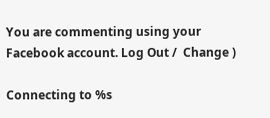You are commenting using your Facebook account. Log Out /  Change )

Connecting to %s